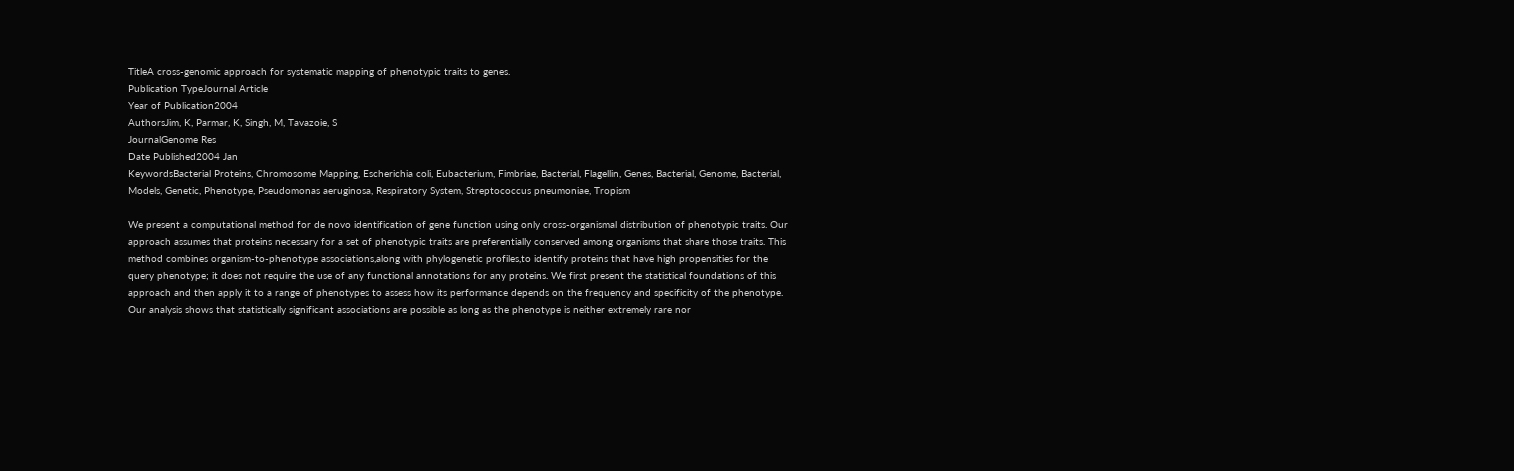TitleA cross-genomic approach for systematic mapping of phenotypic traits to genes.
Publication TypeJournal Article
Year of Publication2004
AuthorsJim, K, Parmar, K, Singh, M, Tavazoie, S
JournalGenome Res
Date Published2004 Jan
KeywordsBacterial Proteins, Chromosome Mapping, Escherichia coli, Eubacterium, Fimbriae, Bacterial, Flagellin, Genes, Bacterial, Genome, Bacterial, Models, Genetic, Phenotype, Pseudomonas aeruginosa, Respiratory System, Streptococcus pneumoniae, Tropism

We present a computational method for de novo identification of gene function using only cross-organismal distribution of phenotypic traits. Our approach assumes that proteins necessary for a set of phenotypic traits are preferentially conserved among organisms that share those traits. This method combines organism-to-phenotype associations,along with phylogenetic profiles,to identify proteins that have high propensities for the query phenotype; it does not require the use of any functional annotations for any proteins. We first present the statistical foundations of this approach and then apply it to a range of phenotypes to assess how its performance depends on the frequency and specificity of the phenotype. Our analysis shows that statistically significant associations are possible as long as the phenotype is neither extremely rare nor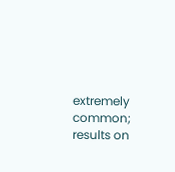extremely common; results on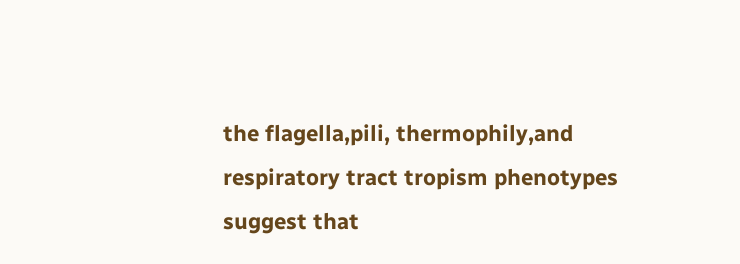the flagella,pili, thermophily,and respiratory tract tropism phenotypes suggest that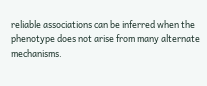reliable associations can be inferred when the phenotype does not arise from many alternate mechanisms.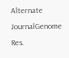Alternate JournalGenome Res.